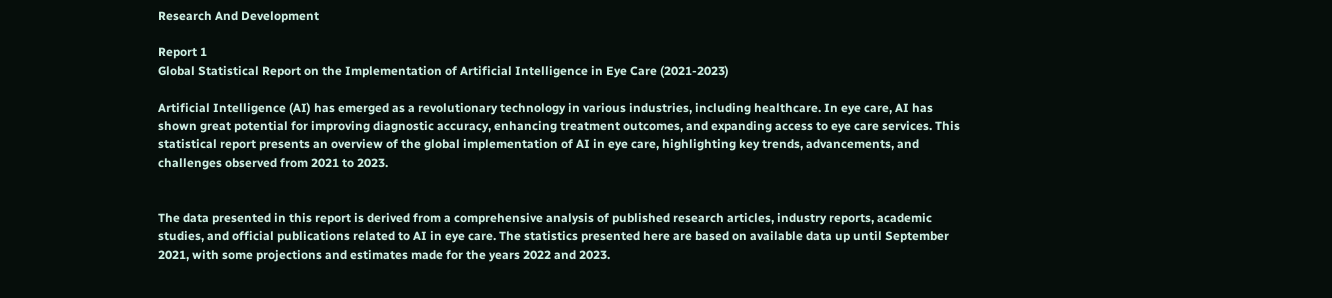Research And Development

Report 1
Global Statistical Report on the Implementation of Artificial Intelligence in Eye Care (2021-2023)

Artificial Intelligence (AI) has emerged as a revolutionary technology in various industries, including healthcare. In eye care, AI has shown great potential for improving diagnostic accuracy, enhancing treatment outcomes, and expanding access to eye care services. This statistical report presents an overview of the global implementation of AI in eye care, highlighting key trends, advancements, and challenges observed from 2021 to 2023.


The data presented in this report is derived from a comprehensive analysis of published research articles, industry reports, academic studies, and official publications related to AI in eye care. The statistics presented here are based on available data up until September 2021, with some projections and estimates made for the years 2022 and 2023.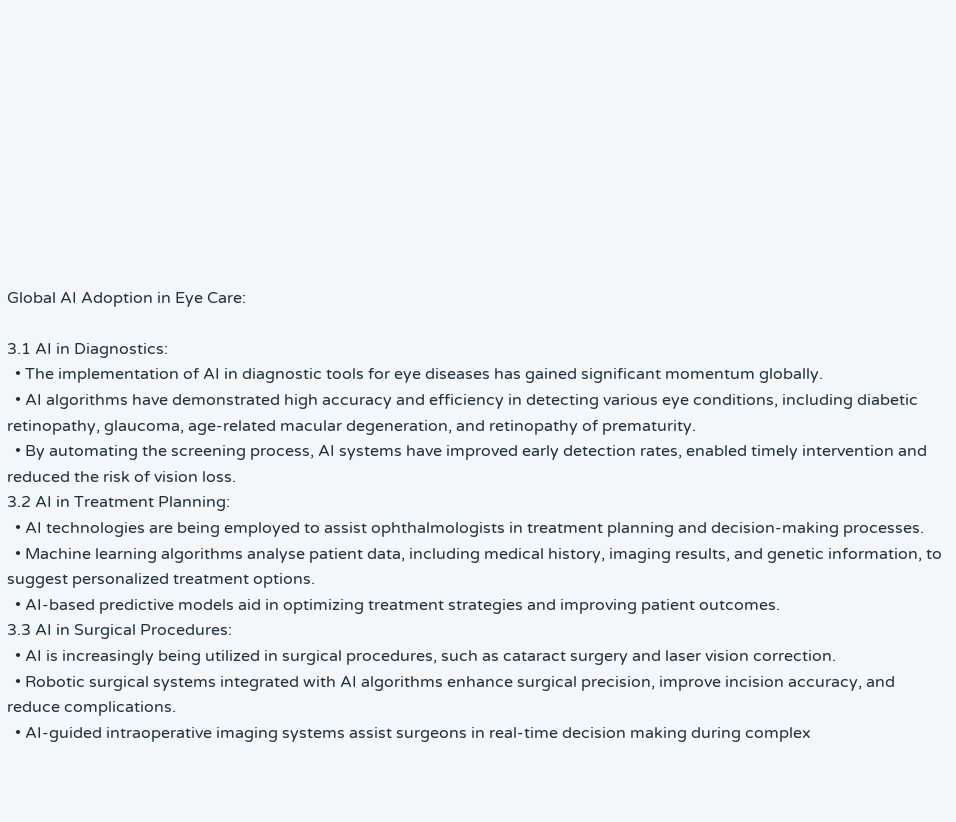Global AI Adoption in Eye Care:

3.1 AI in Diagnostics:
  • The implementation of AI in diagnostic tools for eye diseases has gained significant momentum globally.
  • AI algorithms have demonstrated high accuracy and efficiency in detecting various eye conditions, including diabetic retinopathy, glaucoma, age-related macular degeneration, and retinopathy of prematurity.
  • By automating the screening process, AI systems have improved early detection rates, enabled timely intervention and reduced the risk of vision loss.
3.2 AI in Treatment Planning:
  • AI technologies are being employed to assist ophthalmologists in treatment planning and decision-making processes.
  • Machine learning algorithms analyse patient data, including medical history, imaging results, and genetic information, to suggest personalized treatment options.
  • AI-based predictive models aid in optimizing treatment strategies and improving patient outcomes.
3.3 AI in Surgical Procedures:
  • AI is increasingly being utilized in surgical procedures, such as cataract surgery and laser vision correction.
  • Robotic surgical systems integrated with AI algorithms enhance surgical precision, improve incision accuracy, and reduce complications.
  • AI-guided intraoperative imaging systems assist surgeons in real-time decision making during complex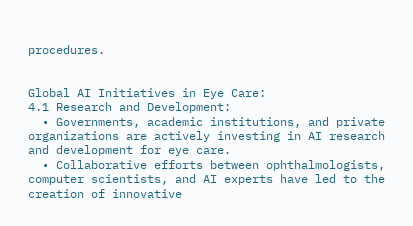procedures.


Global AI Initiatives in Eye Care:
4.1 Research and Development:
  • Governments, academic institutions, and private organizations are actively investing in AI research and development for eye care.
  • Collaborative efforts between ophthalmologists, computer scientists, and AI experts have led to the creation of innovative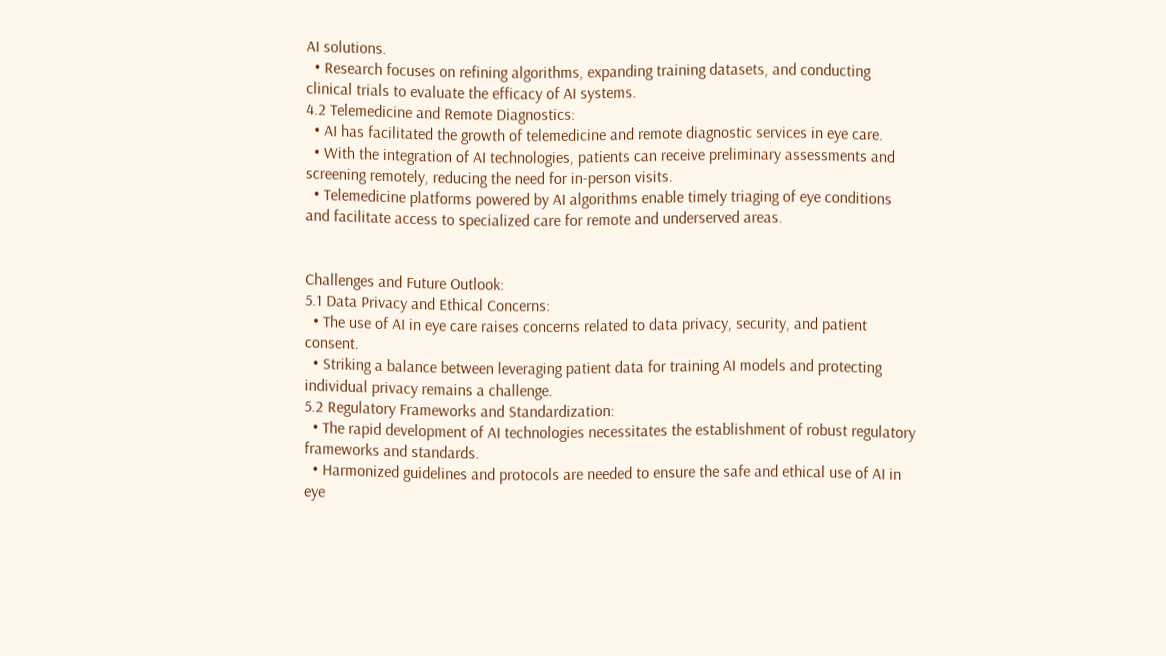AI solutions.
  • Research focuses on refining algorithms, expanding training datasets, and conducting clinical trials to evaluate the efficacy of AI systems.
4.2 Telemedicine and Remote Diagnostics:
  • AI has facilitated the growth of telemedicine and remote diagnostic services in eye care.
  • With the integration of AI technologies, patients can receive preliminary assessments and screening remotely, reducing the need for in-person visits.
  • Telemedicine platforms powered by AI algorithms enable timely triaging of eye conditions and facilitate access to specialized care for remote and underserved areas.


Challenges and Future Outlook:
5.1 Data Privacy and Ethical Concerns:
  • The use of AI in eye care raises concerns related to data privacy, security, and patient consent.
  • Striking a balance between leveraging patient data for training AI models and protecting individual privacy remains a challenge.
5.2 Regulatory Frameworks and Standardization:
  • The rapid development of AI technologies necessitates the establishment of robust regulatory frameworks and standards.
  • Harmonized guidelines and protocols are needed to ensure the safe and ethical use of AI in eye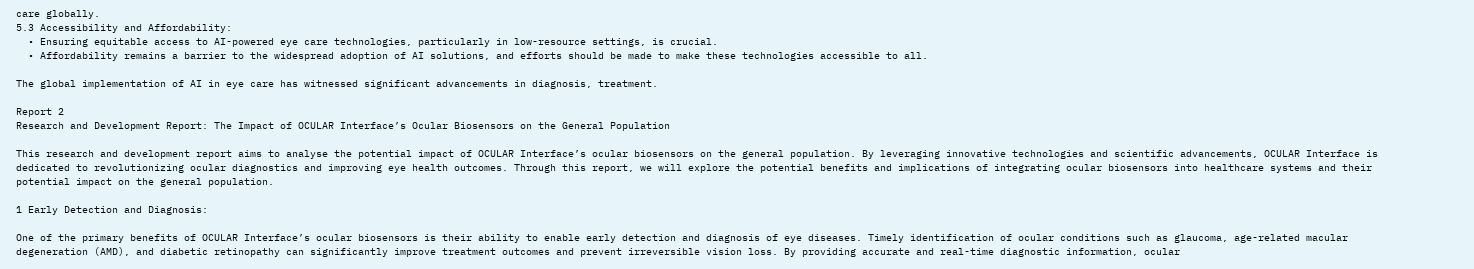care globally.
5.3 Accessibility and Affordability:
  • Ensuring equitable access to AI-powered eye care technologies, particularly in low-resource settings, is crucial.
  • Affordability remains a barrier to the widespread adoption of AI solutions, and efforts should be made to make these technologies accessible to all.

The global implementation of AI in eye care has witnessed significant advancements in diagnosis, treatment.

Report 2
Research and Development Report: The Impact of OCULAR Interface’s Ocular Biosensors on the General Population

This research and development report aims to analyse the potential impact of OCULAR Interface’s ocular biosensors on the general population. By leveraging innovative technologies and scientific advancements, OCULAR Interface is dedicated to revolutionizing ocular diagnostics and improving eye health outcomes. Through this report, we will explore the potential benefits and implications of integrating ocular biosensors into healthcare systems and their potential impact on the general population.

1 Early Detection and Diagnosis:

One of the primary benefits of OCULAR Interface’s ocular biosensors is their ability to enable early detection and diagnosis of eye diseases. Timely identification of ocular conditions such as glaucoma, age-related macular degeneration (AMD), and diabetic retinopathy can significantly improve treatment outcomes and prevent irreversible vision loss. By providing accurate and real-time diagnostic information, ocular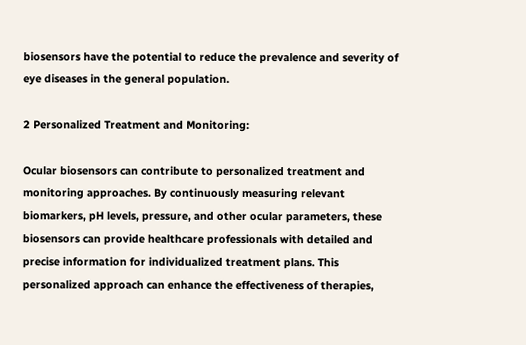biosensors have the potential to reduce the prevalence and severity of eye diseases in the general population.

2 Personalized Treatment and Monitoring:

Ocular biosensors can contribute to personalized treatment and monitoring approaches. By continuously measuring relevant biomarkers, pH levels, pressure, and other ocular parameters, these biosensors can provide healthcare professionals with detailed and precise information for individualized treatment plans. This personalized approach can enhance the effectiveness of therapies,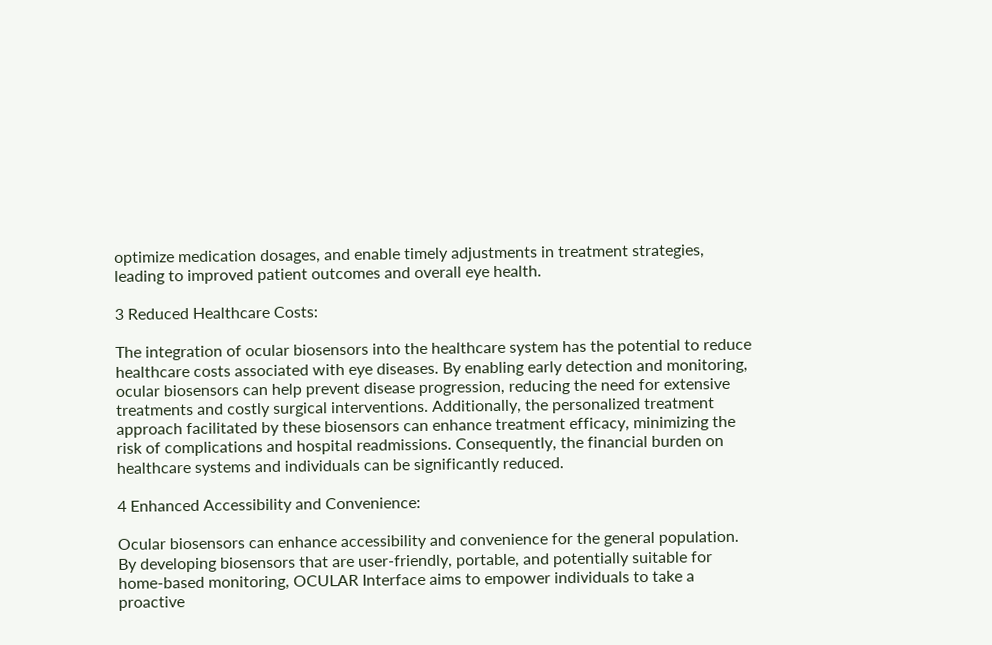optimize medication dosages, and enable timely adjustments in treatment strategies, leading to improved patient outcomes and overall eye health.

3 Reduced Healthcare Costs:

The integration of ocular biosensors into the healthcare system has the potential to reduce healthcare costs associated with eye diseases. By enabling early detection and monitoring, ocular biosensors can help prevent disease progression, reducing the need for extensive treatments and costly surgical interventions. Additionally, the personalized treatment approach facilitated by these biosensors can enhance treatment efficacy, minimizing the risk of complications and hospital readmissions. Consequently, the financial burden on healthcare systems and individuals can be significantly reduced.

4 Enhanced Accessibility and Convenience:

Ocular biosensors can enhance accessibility and convenience for the general population. By developing biosensors that are user-friendly, portable, and potentially suitable for home-based monitoring, OCULAR Interface aims to empower individuals to take a proactive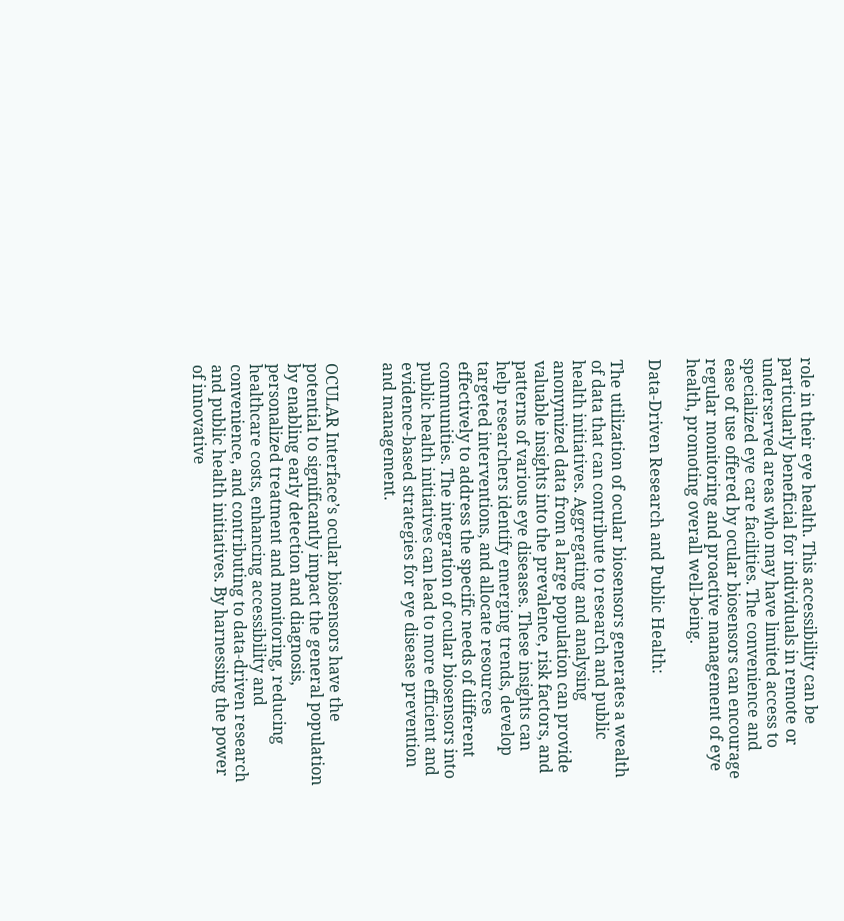role in their eye health. This accessibility can be particularly beneficial for individuals in remote or underserved areas who may have limited access to specialized eye care facilities. The convenience and ease of use offered by ocular biosensors can encourage regular monitoring and proactive management of eye health, promoting overall well-being.

Data-Driven Research and Public Health:

The utilization of ocular biosensors generates a wealth of data that can contribute to research and public health initiatives. Aggregating and analysing anonymized data from a large population can provide valuable insights into the prevalence, risk factors, and patterns of various eye diseases. These insights can help researchers identify emerging trends, develop targeted interventions, and allocate resources effectively to address the specific needs of different communities. The integration of ocular biosensors into public health initiatives can lead to more efficient and evidence-based strategies for eye disease prevention and management.


OCULAR Interface’s ocular biosensors have the potential to significantly impact the general population by enabling early detection and diagnosis, personalized treatment and monitoring, reducing healthcare costs, enhancing accessibility and convenience, and contributing to data-driven research and public health initiatives. By harnessing the power of innovative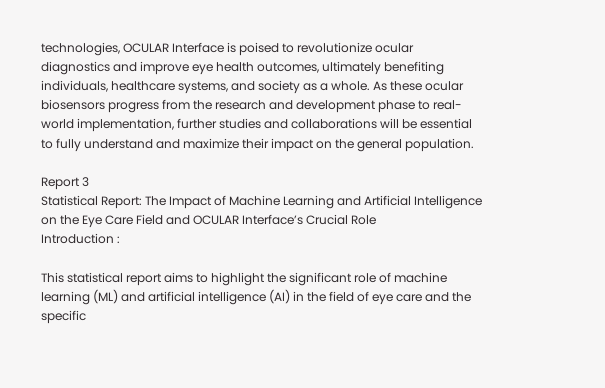technologies, OCULAR Interface is poised to revolutionize ocular diagnostics and improve eye health outcomes, ultimately benefiting individuals, healthcare systems, and society as a whole. As these ocular biosensors progress from the research and development phase to real-world implementation, further studies and collaborations will be essential to fully understand and maximize their impact on the general population.

Report 3
Statistical Report: The Impact of Machine Learning and Artificial Intelligence on the Eye Care Field and OCULAR Interface’s Crucial Role
Introduction :

This statistical report aims to highlight the significant role of machine learning (ML) and artificial intelligence (AI) in the field of eye care and the specific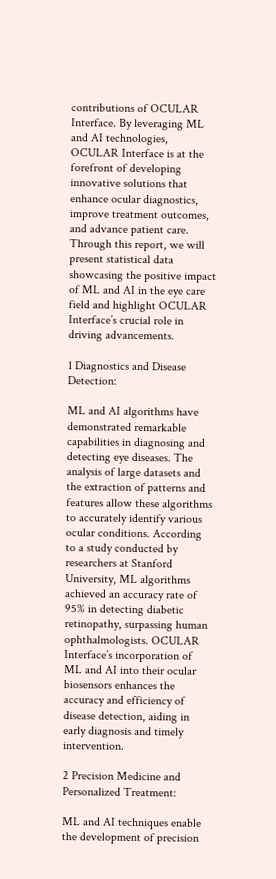contributions of OCULAR Interface. By leveraging ML and AI technologies, OCULAR Interface is at the forefront of developing innovative solutions that enhance ocular diagnostics, improve treatment outcomes, and advance patient care. Through this report, we will present statistical data showcasing the positive impact of ML and AI in the eye care field and highlight OCULAR Interface’s crucial role in driving advancements.

1 Diagnostics and Disease Detection:

ML and AI algorithms have demonstrated remarkable capabilities in diagnosing and detecting eye diseases. The analysis of large datasets and the extraction of patterns and features allow these algorithms to accurately identify various ocular conditions. According to a study conducted by researchers at Stanford University, ML algorithms achieved an accuracy rate of 95% in detecting diabetic retinopathy, surpassing human ophthalmologists. OCULAR Interface’s incorporation of ML and AI into their ocular biosensors enhances the accuracy and efficiency of disease detection, aiding in early diagnosis and timely intervention.

2 Precision Medicine and Personalized Treatment:

ML and AI techniques enable the development of precision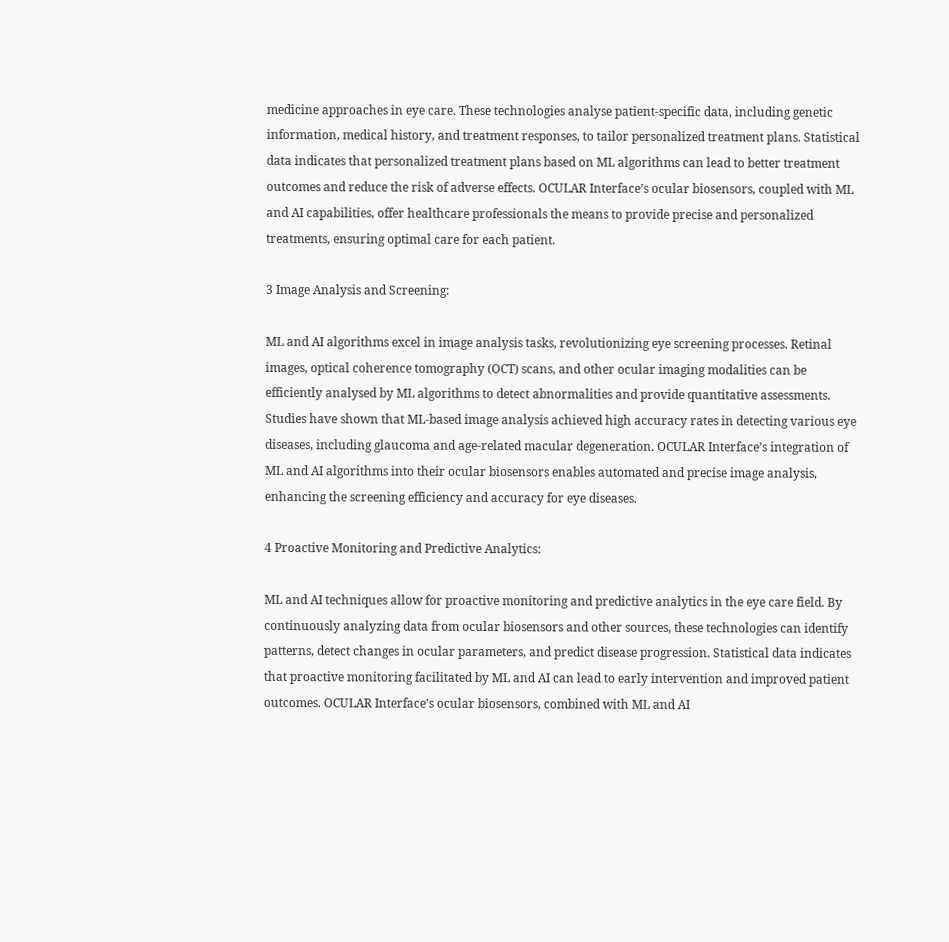medicine approaches in eye care. These technologies analyse patient-specific data, including genetic information, medical history, and treatment responses, to tailor personalized treatment plans. Statistical data indicates that personalized treatment plans based on ML algorithms can lead to better treatment outcomes and reduce the risk of adverse effects. OCULAR Interface’s ocular biosensors, coupled with ML and AI capabilities, offer healthcare professionals the means to provide precise and personalized treatments, ensuring optimal care for each patient.

3 Image Analysis and Screening:

ML and AI algorithms excel in image analysis tasks, revolutionizing eye screening processes. Retinal images, optical coherence tomography (OCT) scans, and other ocular imaging modalities can be efficiently analysed by ML algorithms to detect abnormalities and provide quantitative assessments. Studies have shown that ML-based image analysis achieved high accuracy rates in detecting various eye diseases, including glaucoma and age-related macular degeneration. OCULAR Interface’s integration of ML and AI algorithms into their ocular biosensors enables automated and precise image analysis, enhancing the screening efficiency and accuracy for eye diseases.

4 Proactive Monitoring and Predictive Analytics:

ML and AI techniques allow for proactive monitoring and predictive analytics in the eye care field. By continuously analyzing data from ocular biosensors and other sources, these technologies can identify patterns, detect changes in ocular parameters, and predict disease progression. Statistical data indicates that proactive monitoring facilitated by ML and AI can lead to early intervention and improved patient outcomes. OCULAR Interface’s ocular biosensors, combined with ML and AI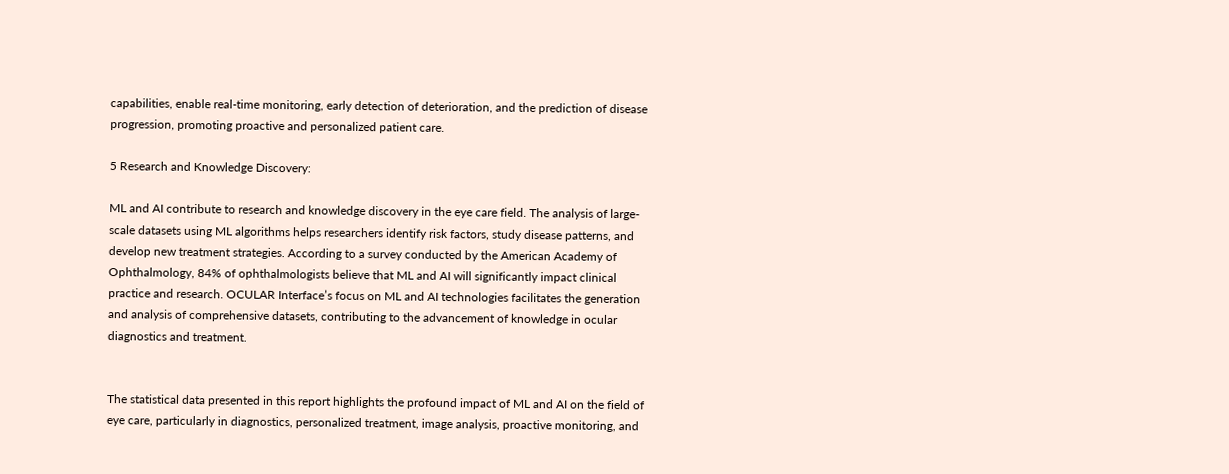capabilities, enable real-time monitoring, early detection of deterioration, and the prediction of disease progression, promoting proactive and personalized patient care.

5 Research and Knowledge Discovery:

ML and AI contribute to research and knowledge discovery in the eye care field. The analysis of large-scale datasets using ML algorithms helps researchers identify risk factors, study disease patterns, and develop new treatment strategies. According to a survey conducted by the American Academy of Ophthalmology, 84% of ophthalmologists believe that ML and AI will significantly impact clinical practice and research. OCULAR Interface’s focus on ML and AI technologies facilitates the generation and analysis of comprehensive datasets, contributing to the advancement of knowledge in ocular diagnostics and treatment.


The statistical data presented in this report highlights the profound impact of ML and AI on the field of eye care, particularly in diagnostics, personalized treatment, image analysis, proactive monitoring, and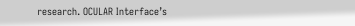research. OCULAR Interface’s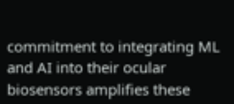commitment to integrating ML and AI into their ocular biosensors amplifies these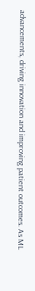advancements, driving innovation and improving patient outcomes. As ML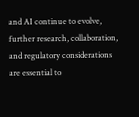and AI continue to evolve, further research, collaboration, and regulatory considerations are essential to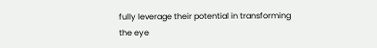fully leverage their potential in transforming the eye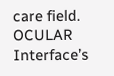care field. OCULAR Interface’s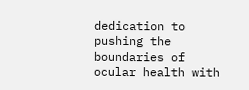dedication to pushing the boundaries of ocular health with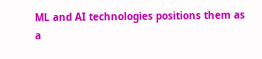ML and AI technologies positions them as a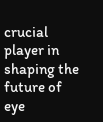crucial player in shaping the future of eye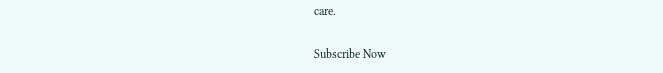care.

Subscribe Now